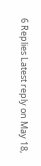6 Replies Latest reply on May 18,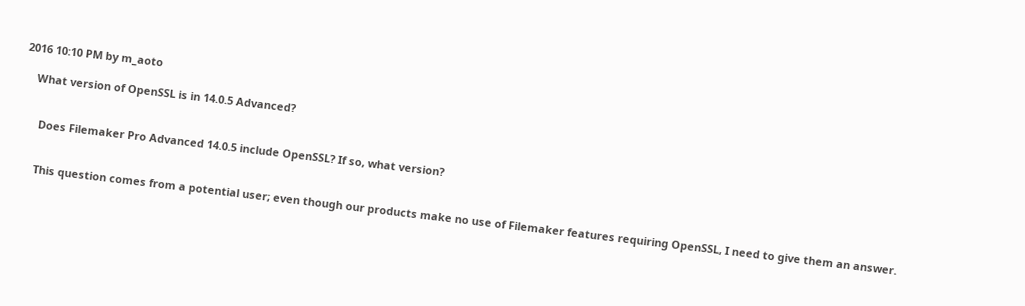2016 10:10 PM by m_aoto

    What version of OpenSSL is in 14.0.5 Advanced?


      Does Filemaker Pro Advanced 14.0.5 include OpenSSL? If so, what version?


      This question comes from a potential user; even though our products make no use of Filemaker features requiring OpenSSL, I need to give them an answer.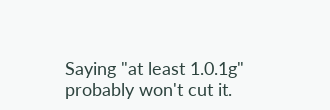Saying "at least 1.0.1g" probably won't cut it.